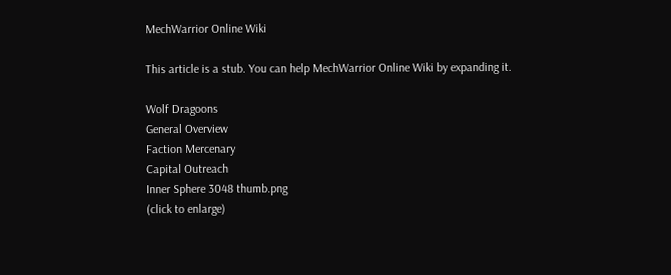MechWarrior Online Wiki

This article is a stub. You can help MechWarrior Online Wiki by expanding it.

Wolf Dragoons
General Overview
Faction Mercenary
Capital Outreach
Inner Sphere 3048 thumb.png
(click to enlarge)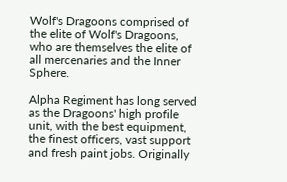Wolf's Dragoons comprised of the elite of Wolf's Dragoons, who are themselves the elite of all mercenaries and the Inner Sphere.

Alpha Regiment has long served as the Dragoons' high profile unit, with the best equipment, the finest officers, vast support and fresh paint jobs. Originally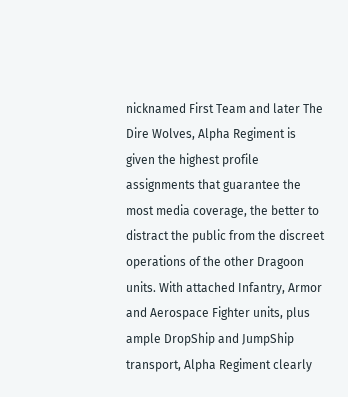nicknamed First Team and later The Dire Wolves, Alpha Regiment is given the highest profile assignments that guarantee the most media coverage, the better to distract the public from the discreet operations of the other Dragoon units. With attached Infantry, Armor and Aerospace Fighter units, plus ample DropShip and JumpShip transport, Alpha Regiment clearly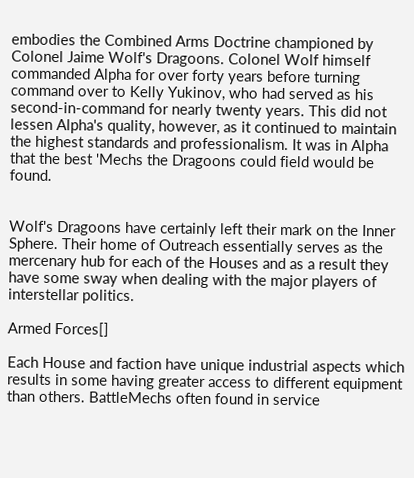embodies the Combined Arms Doctrine championed by Colonel Jaime Wolf's Dragoons. Colonel Wolf himself commanded Alpha for over forty years before turning command over to Kelly Yukinov, who had served as his second-in-command for nearly twenty years. This did not lessen Alpha's quality, however, as it continued to maintain the highest standards and professionalism. It was in Alpha that the best 'Mechs the Dragoons could field would be found.


Wolf's Dragoons have certainly left their mark on the Inner Sphere. Their home of Outreach essentially serves as the mercenary hub for each of the Houses and as a result they have some sway when dealing with the major players of interstellar politics.

Armed Forces[]

Each House and faction have unique industrial aspects which results in some having greater access to different equipment than others. BattleMechs often found in service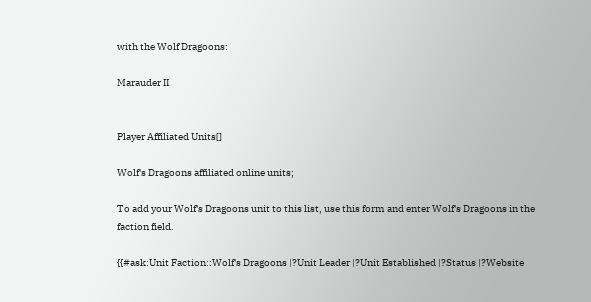with the Wolf Dragoons:

Marauder II


Player Affiliated Units[]

Wolf's Dragoons affiliated online units;

To add your Wolf's Dragoons unit to this list, use this form and enter Wolf's Dragoons in the faction field.

{{#ask:Unit Faction::Wolf's Dragoons |?Unit Leader |?Unit Established |?Status |?Website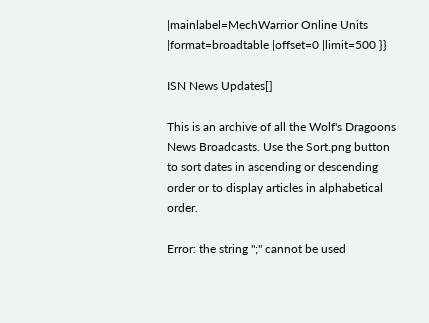|mainlabel=MechWarrior Online Units |format=broadtable |offset=0 |limit=500 }}

ISN News Updates[]

This is an archive of all the Wolf's Dragoons News Broadcasts. Use the Sort.png button to sort dates in ascending or descending order or to display articles in alphabetical order.

Error: the string ";" cannot be used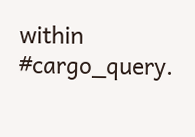within #cargo_query.